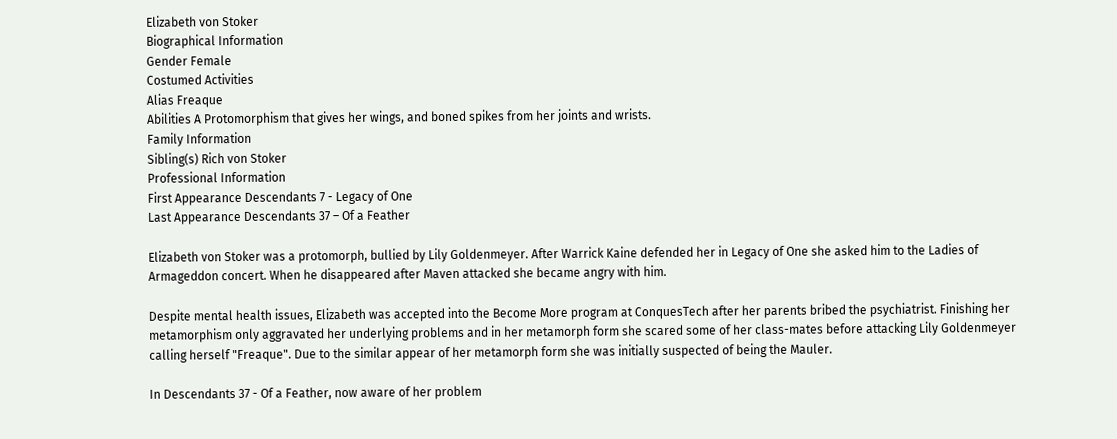Elizabeth von Stoker
Biographical Information
Gender Female
Costumed Activities
Alias Freaque
Abilities A Protomorphism that gives her wings, and boned spikes from her joints and wrists.
Family Information
Sibling(s) Rich von Stoker
Professional Information
First Appearance Descendants 7 - Legacy of One
Last Appearance Descendants 37 – Of a Feather

Elizabeth von Stoker was a protomorph, bullied by Lily Goldenmeyer. After Warrick Kaine defended her in Legacy of One she asked him to the Ladies of Armageddon concert. When he disappeared after Maven attacked she became angry with him.

Despite mental health issues, Elizabeth was accepted into the Become More program at ConquesTech after her parents bribed the psychiatrist. Finishing her metamorphism only aggravated her underlying problems and in her metamorph form she scared some of her class-mates before attacking Lily Goldenmeyer calling herself "Freaque". Due to the similar appear of her metamorph form she was initially suspected of being the Mauler.

In Descendants 37 - Of a Feather, now aware of her problem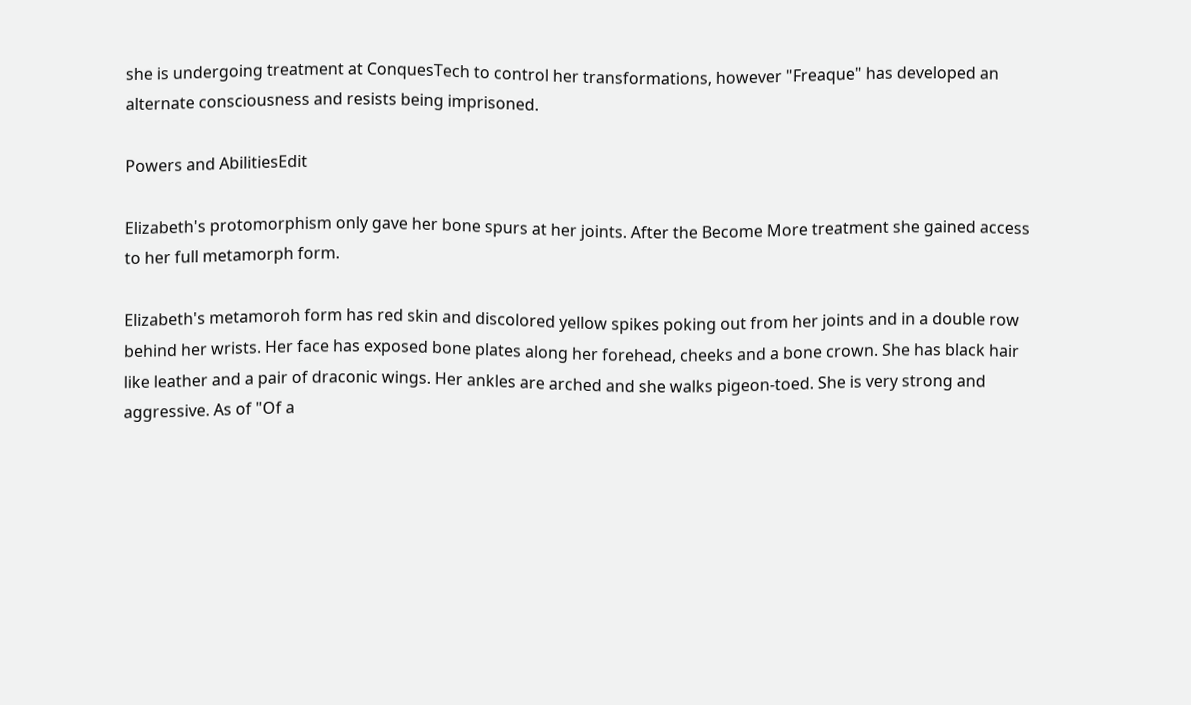she is undergoing treatment at ConquesTech to control her transformations, however "Freaque" has developed an alternate consciousness and resists being imprisoned.

Powers and AbilitiesEdit

Elizabeth's protomorphism only gave her bone spurs at her joints. After the Become More treatment she gained access to her full metamorph form.

Elizabeth's metamoroh form has red skin and discolored yellow spikes poking out from her joints and in a double row behind her wrists. Her face has exposed bone plates along her forehead, cheeks and a bone crown. She has black hair like leather and a pair of draconic wings. Her ankles are arched and she walks pigeon-toed. She is very strong and aggressive. As of "Of a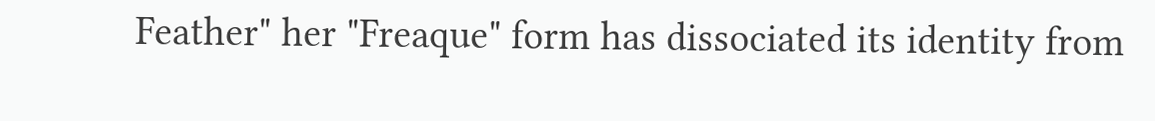Feather" her "Freaque" form has dissociated its identity from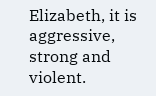Elizabeth, it is aggressive, strong and violent.